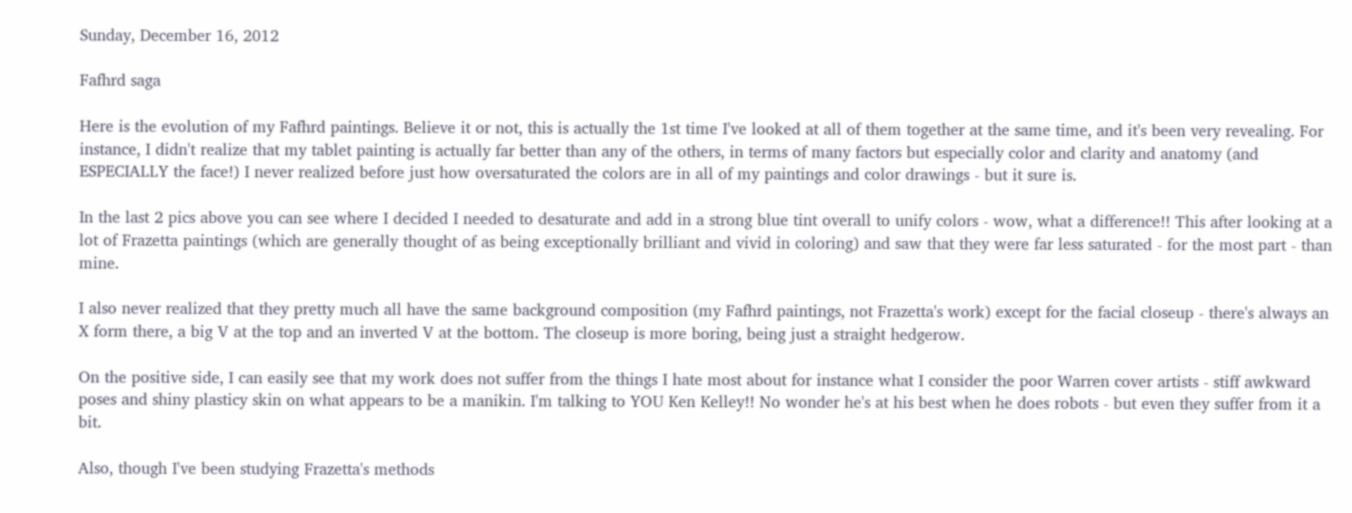Sunday, December 16, 2012

Fafhrd saga

Here is the evolution of my Fafhrd paintings. Believe it or not, this is actually the 1st time I've looked at all of them together at the same time, and it's been very revealing. For instance, I didn't realize that my tablet painting is actually far better than any of the others, in terms of many factors but especially color and clarity and anatomy (and ESPECIALLY the face!) I never realized before just how oversaturated the colors are in all of my paintings and color drawings - but it sure is.

In the last 2 pics above you can see where I decided I needed to desaturate and add in a strong blue tint overall to unify colors - wow, what a difference!! This after looking at a lot of Frazetta paintings (which are generally thought of as being exceptionally brilliant and vivid in coloring) and saw that they were far less saturated - for the most part - than mine.

I also never realized that they pretty much all have the same background composition (my Fafhrd paintings, not Frazetta's work) except for the facial closeup - there's always an X form there, a big V at the top and an inverted V at the bottom. The closeup is more boring, being just a straight hedgerow.

On the positive side, I can easily see that my work does not suffer from the things I hate most about for instance what I consider the poor Warren cover artists - stiff awkward poses and shiny plasticy skin on what appears to be a manikin. I'm talking to YOU Ken Kelley!! No wonder he's at his best when he does robots - but even they suffer from it a bit.

Also, though I've been studying Frazetta's methods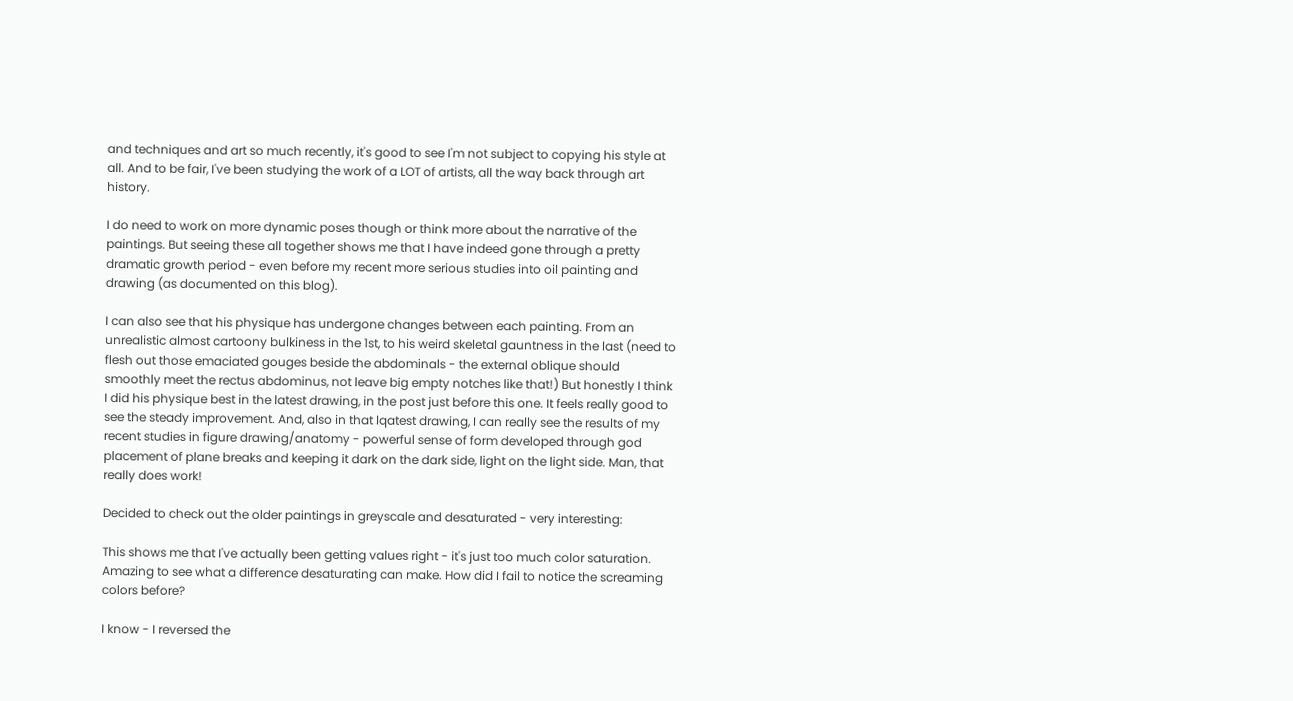and techniques and art so much recently, it's good to see I'm not subject to copying his style at all. And to be fair, I've been studying the work of a LOT of artists, all the way back through art history.

I do need to work on more dynamic poses though or think more about the narrative of the paintings. But seeing these all together shows me that I have indeed gone through a pretty dramatic growth period - even before my recent more serious studies into oil painting and drawing (as documented on this blog).

I can also see that his physique has undergone changes between each painting. From an unrealistic almost cartoony bulkiness in the 1st, to his weird skeletal gauntness in the last (need to flesh out those emaciated gouges beside the abdominals - the external oblique should smoothly meet the rectus abdominus, not leave big empty notches like that!) But honestly I think I did his physique best in the latest drawing, in the post just before this one. It feels really good to see the steady improvement. And, also in that lqatest drawing, I can really see the results of my recent studies in figure drawing/anatomy - powerful sense of form developed through god placement of plane breaks and keeping it dark on the dark side, light on the light side. Man, that really does work!

Decided to check out the older paintings in greyscale and desaturated - very interesting:

This shows me that I've actually been getting values right - it's just too much color saturation. Amazing to see what a difference desaturating can make. How did I fail to notice the screaming colors before?

I know - I reversed the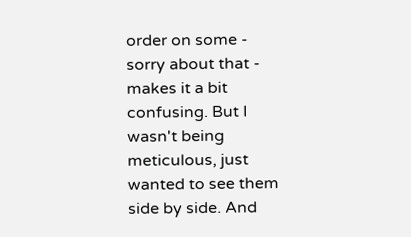order on some - sorry about that - makes it a bit confusing. But I wasn't being meticulous, just wanted to see them side by side. And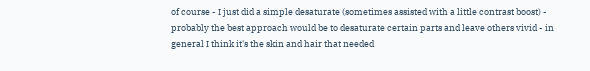of course - I just did a simple desaturate (sometimes assisted with a little contrast boost) - probably the best approach would be to desaturate certain parts and leave others vivid - in general I think it's the skin and hair that needed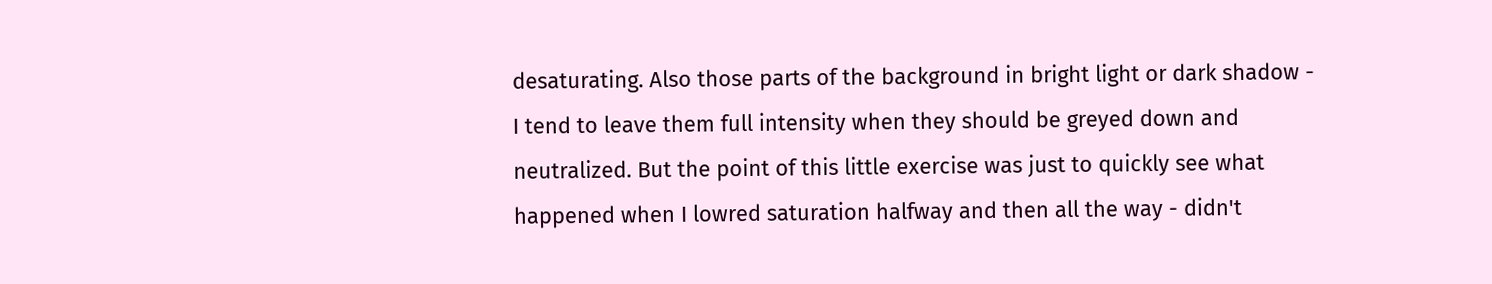desaturating. Also those parts of the background in bright light or dark shadow - I tend to leave them full intensity when they should be greyed down and neutralized. But the point of this little exercise was just to quickly see what happened when I lowred saturation halfway and then all the way - didn't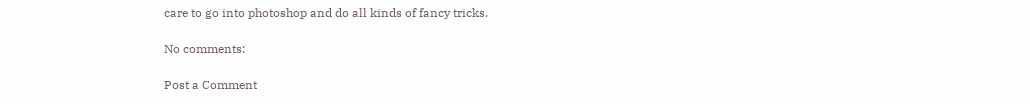care to go into photoshop and do all kinds of fancy tricks.

No comments:

Post a Comment